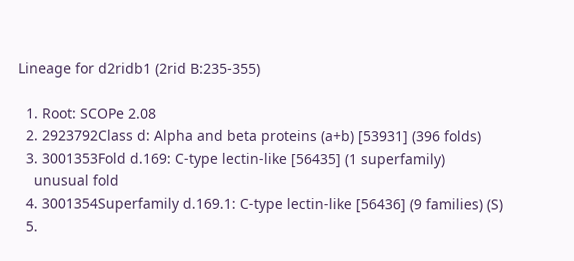Lineage for d2ridb1 (2rid B:235-355)

  1. Root: SCOPe 2.08
  2. 2923792Class d: Alpha and beta proteins (a+b) [53931] (396 folds)
  3. 3001353Fold d.169: C-type lectin-like [56435] (1 superfamily)
    unusual fold
  4. 3001354Superfamily d.169.1: C-type lectin-like [56436] (9 families) (S)
  5.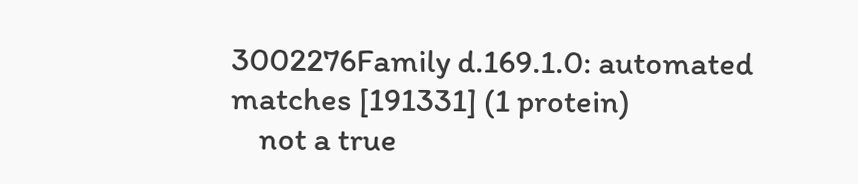3002276Family d.169.1.0: automated matches [191331] (1 protein)
    not a true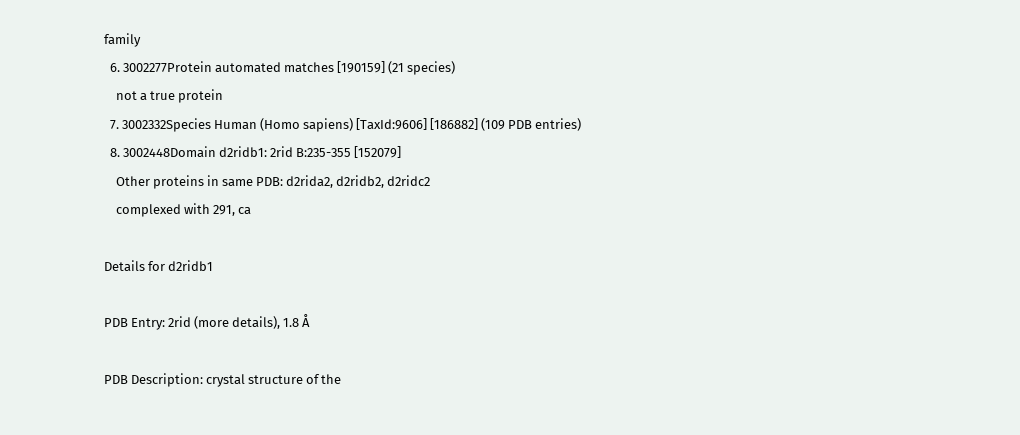family
  6. 3002277Protein automated matches [190159] (21 species)
    not a true protein
  7. 3002332Species Human (Homo sapiens) [TaxId:9606] [186882] (109 PDB entries)
  8. 3002448Domain d2ridb1: 2rid B:235-355 [152079]
    Other proteins in same PDB: d2rida2, d2ridb2, d2ridc2
    complexed with 291, ca

Details for d2ridb1

PDB Entry: 2rid (more details), 1.8 Å

PDB Description: crystal structure of the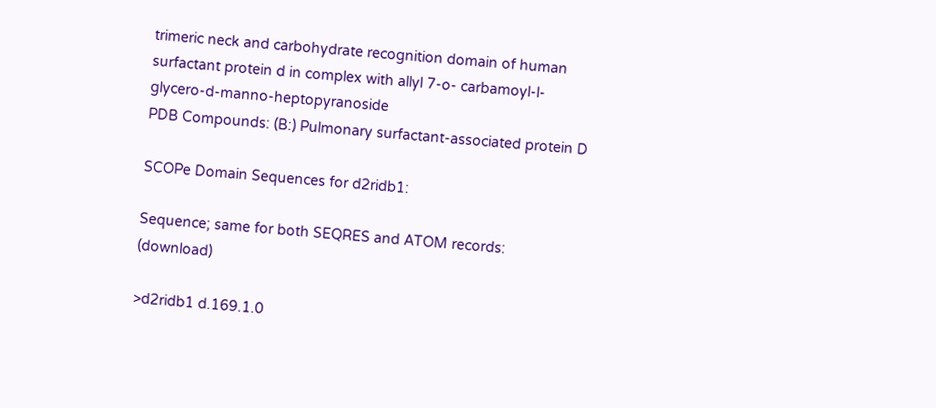trimeric neck and carbohydrate recognition domain of human surfactant protein d in complex with allyl 7-o- carbamoyl-l-glycero-d-manno-heptopyranoside
PDB Compounds: (B:) Pulmonary surfactant-associated protein D

SCOPe Domain Sequences for d2ridb1:

Sequence; same for both SEQRES and ATOM records: (download)

>d2ridb1 d.169.1.0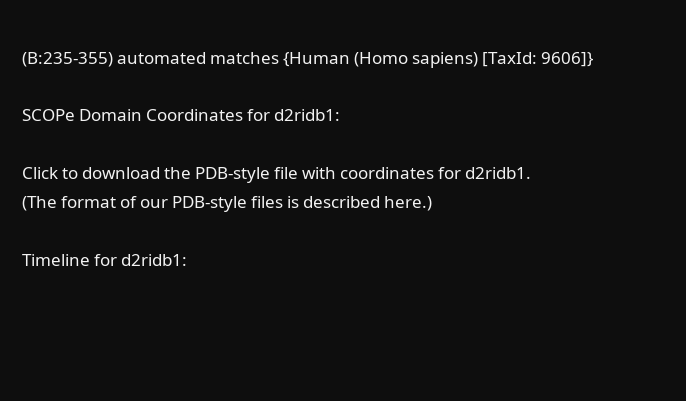(B:235-355) automated matches {Human (Homo sapiens) [TaxId: 9606]}

SCOPe Domain Coordinates for d2ridb1:

Click to download the PDB-style file with coordinates for d2ridb1.
(The format of our PDB-style files is described here.)

Timeline for d2ridb1: